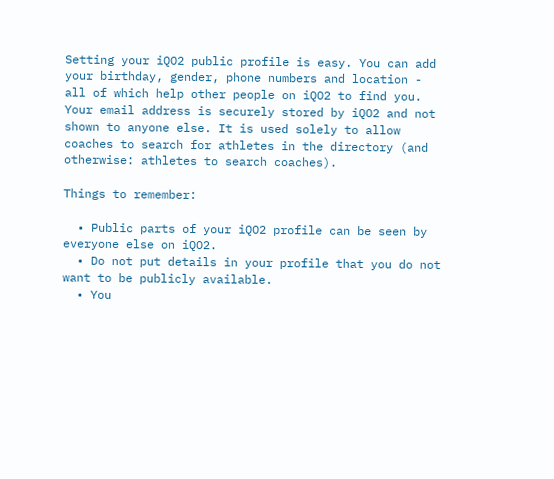Setting your iQO2 public profile is easy. You can add your birthday, gender, phone numbers and location - all of which help other people on iQO2 to find you.
Your email address is securely stored by iQO2 and not shown to anyone else. It is used solely to allow coaches to search for athletes in the directory (and otherwise: athletes to search coaches).

Things to remember:

  • Public parts of your iQO2 profile can be seen by everyone else on iQO2.
  • Do not put details in your profile that you do not want to be publicly available.
  • You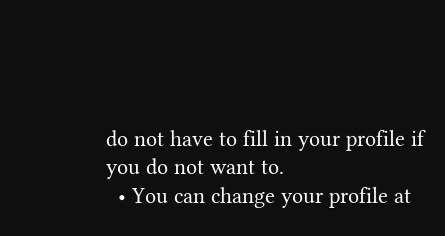do not have to fill in your profile if you do not want to.
  • You can change your profile at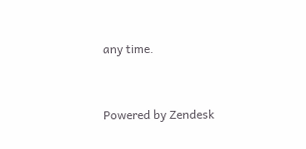any time.


Powered by Zendesk